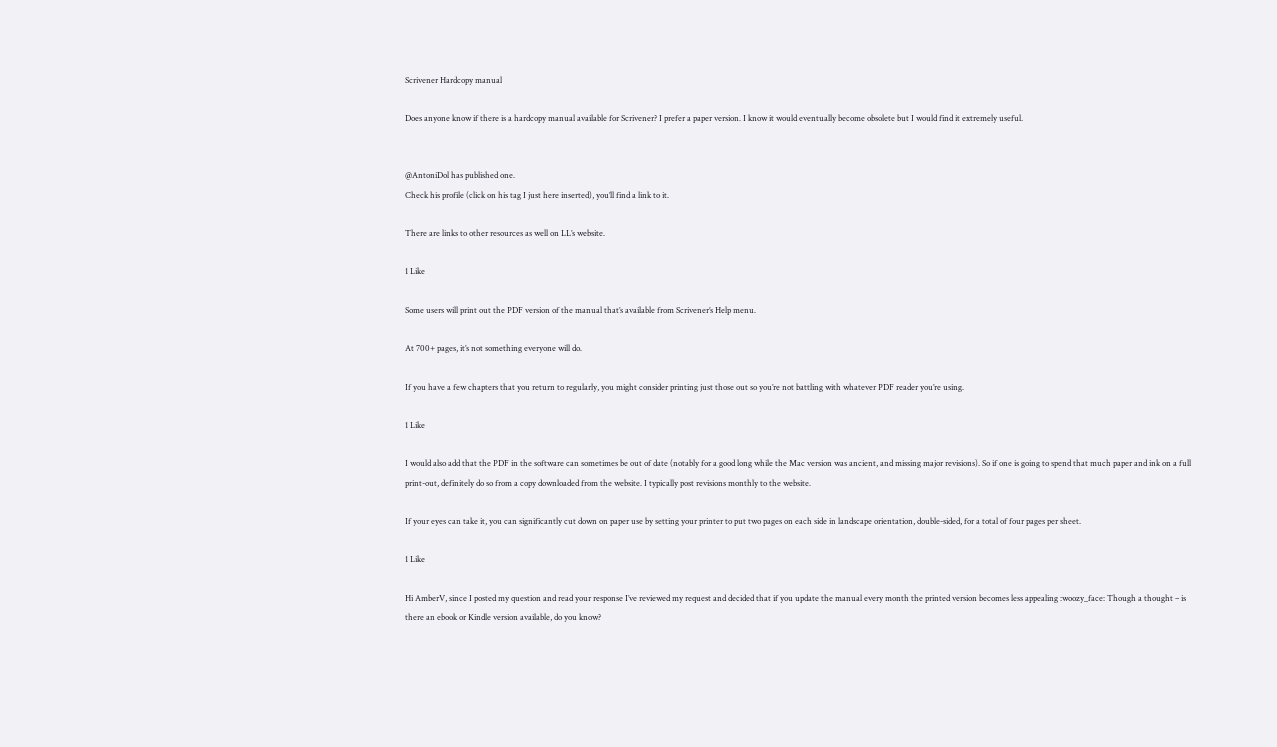Scrivener Hardcopy manual

Does anyone know if there is a hardcopy manual available for Scrivener? I prefer a paper version. I know it would eventually become obsolete but I would find it extremely useful.


@AntoniDol has published one.
Check his profile (click on his tag I just here inserted), you’ll find a link to it.

There are links to other resources as well on LL’s website.

1 Like

Some users will print out the PDF version of the manual that’s available from Scrivener’s Help menu.

At 700+ pages, it’s not something everyone will do.

If you have a few chapters that you return to regularly, you might consider printing just those out so you’re not battling with whatever PDF reader you’re using.

1 Like

I would also add that the PDF in the software can sometimes be out of date (notably for a good long while the Mac version was ancient, and missing major revisions). So if one is going to spend that much paper and ink on a full print-out, definitely do so from a copy downloaded from the website. I typically post revisions monthly to the website.

If your eyes can take it, you can significantly cut down on paper use by setting your printer to put two pages on each side in landscape orientation, double-sided, for a total of four pages per sheet.

1 Like

Hi AmberV, since I posted my question and read your response I’ve reviewed my request and decided that if you update the manual every month the printed version becomes less appealing :woozy_face: Though a thought – is there an ebook or Kindle version available, do you know?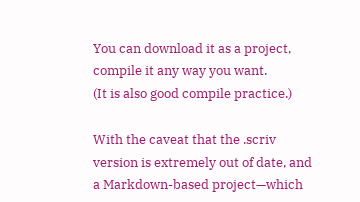You can download it as a project, compile it any way you want.
(It is also good compile practice.)

With the caveat that the .scriv version is extremely out of date, and a Markdown-based project—which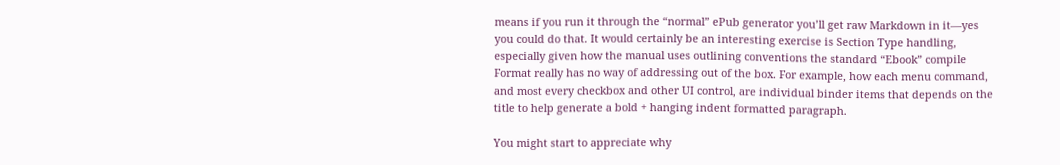means if you run it through the “normal” ePub generator you’ll get raw Markdown in it—yes you could do that. It would certainly be an interesting exercise is Section Type handling, especially given how the manual uses outlining conventions the standard “Ebook” compile Format really has no way of addressing out of the box. For example, how each menu command, and most every checkbox and other UI control, are individual binder items that depends on the title to help generate a bold + hanging indent formatted paragraph.

You might start to appreciate why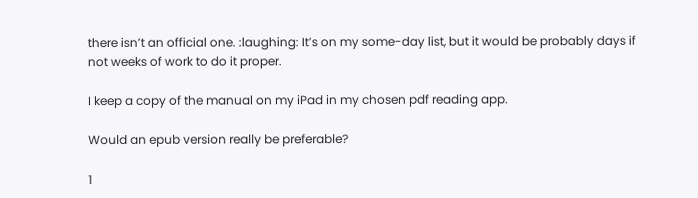there isn’t an official one. :laughing: It’s on my some-day list, but it would be probably days if not weeks of work to do it proper.

I keep a copy of the manual on my iPad in my chosen pdf reading app.

Would an epub version really be preferable?

1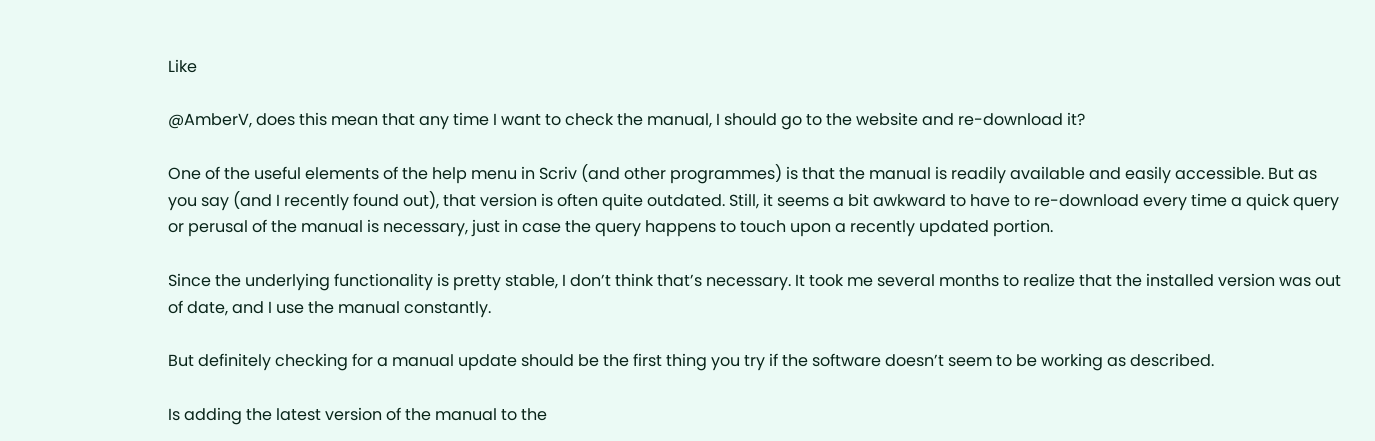Like

@AmberV, does this mean that any time I want to check the manual, I should go to the website and re-download it?

One of the useful elements of the help menu in Scriv (and other programmes) is that the manual is readily available and easily accessible. But as you say (and I recently found out), that version is often quite outdated. Still, it seems a bit awkward to have to re-download every time a quick query or perusal of the manual is necessary, just in case the query happens to touch upon a recently updated portion.

Since the underlying functionality is pretty stable, I don’t think that’s necessary. It took me several months to realize that the installed version was out of date, and I use the manual constantly.

But definitely checking for a manual update should be the first thing you try if the software doesn’t seem to be working as described.

Is adding the latest version of the manual to the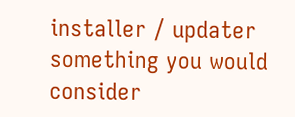installer / updater something you would consider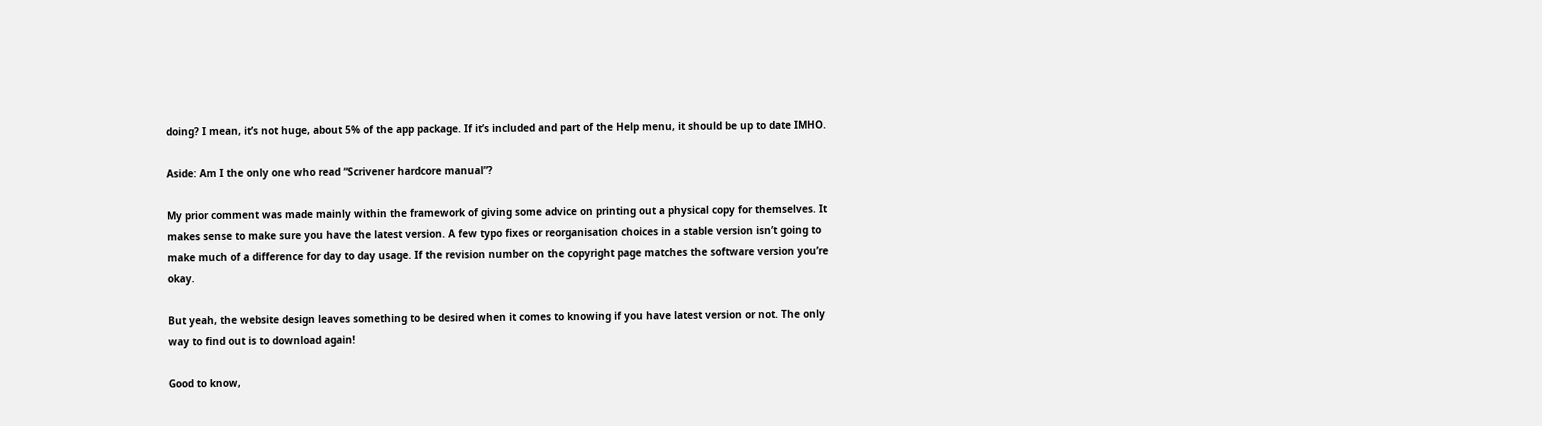doing? I mean, it’s not huge, about 5% of the app package. If it’s included and part of the Help menu, it should be up to date IMHO.

Aside: Am I the only one who read “Scrivener hardcore manual”?

My prior comment was made mainly within the framework of giving some advice on printing out a physical copy for themselves. It makes sense to make sure you have the latest version. A few typo fixes or reorganisation choices in a stable version isn’t going to make much of a difference for day to day usage. If the revision number on the copyright page matches the software version you’re okay.

But yeah, the website design leaves something to be desired when it comes to knowing if you have latest version or not. The only way to find out is to download again!

Good to know,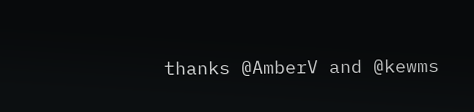thanks @AmberV and @kewms